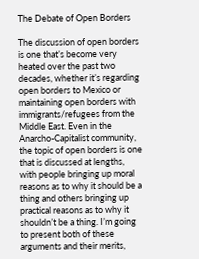The Debate of Open Borders

The discussion of open borders is one that’s become very heated over the past two decades, whether it’s regarding open borders to Mexico or maintaining open borders with immigrants/refugees from the Middle East. Even in the Anarcho-Capitalist community, the topic of open borders is one that is discussed at lengths, with people bringing up moral reasons as to why it should be a thing and others bringing up practical reasons as to why it shouldn’t be a thing. I’m going to present both of these arguments and their merits,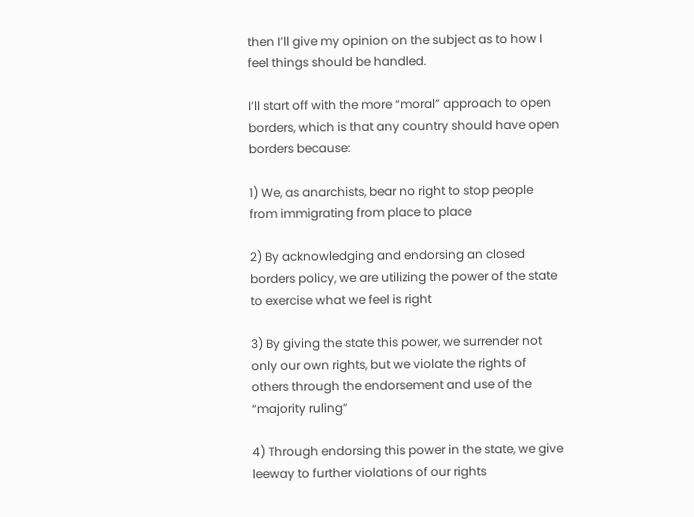then I’ll give my opinion on the subject as to how I feel things should be handled.

I’ll start off with the more “moral” approach to open borders, which is that any country should have open borders because:

1) We, as anarchists, bear no right to stop people from immigrating from place to place

2) By acknowledging and endorsing an closed borders policy, we are utilizing the power of the state to exercise what we feel is right

3) By giving the state this power, we surrender not only our own rights, but we violate the rights of others through the endorsement and use of the “majority ruling”

4) Through endorsing this power in the state, we give leeway to further violations of our rights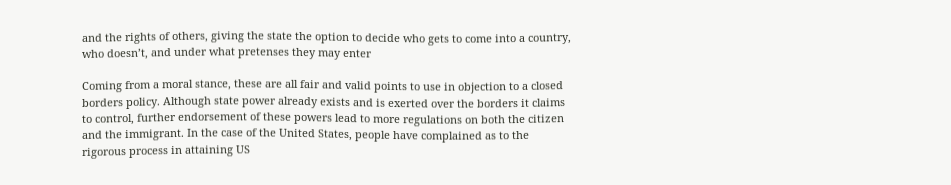and the rights of others, giving the state the option to decide who gets to come into a country, who doesn’t, and under what pretenses they may enter

Coming from a moral stance, these are all fair and valid points to use in objection to a closed borders policy. Although state power already exists and is exerted over the borders it claims to control, further endorsement of these powers lead to more regulations on both the citizen and the immigrant. In the case of the United States, people have complained as to the rigorous process in attaining US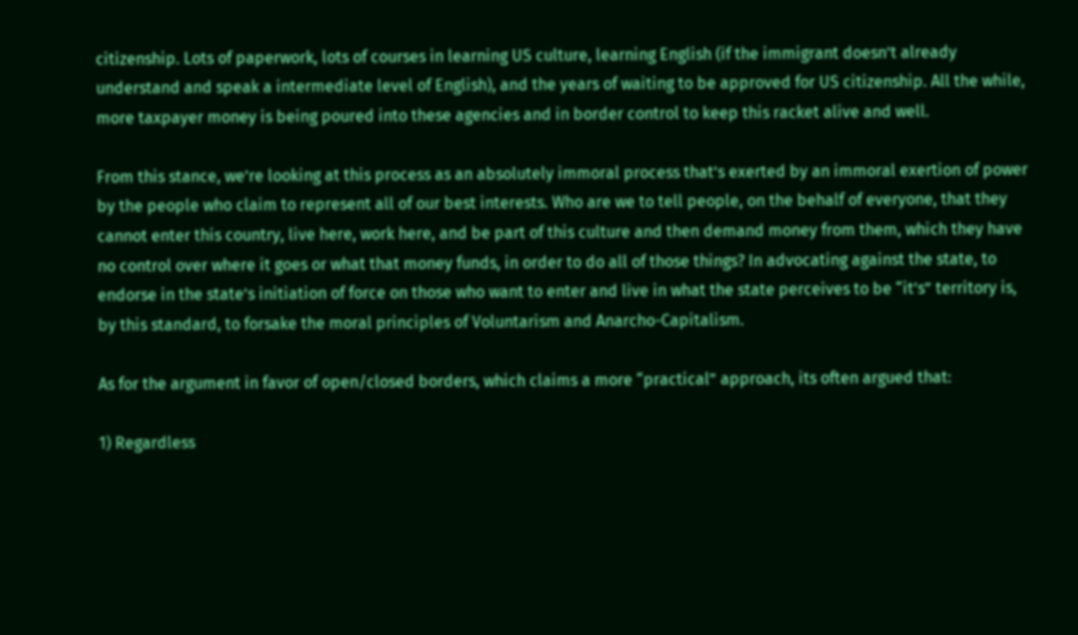citizenship. Lots of paperwork, lots of courses in learning US culture, learning English (if the immigrant doesn’t already understand and speak a intermediate level of English), and the years of waiting to be approved for US citizenship. All the while, more taxpayer money is being poured into these agencies and in border control to keep this racket alive and well.

From this stance, we’re looking at this process as an absolutely immoral process that’s exerted by an immoral exertion of power by the people who claim to represent all of our best interests. Who are we to tell people, on the behalf of everyone, that they cannot enter this country, live here, work here, and be part of this culture and then demand money from them, which they have no control over where it goes or what that money funds, in order to do all of those things? In advocating against the state, to endorse in the state’s initiation of force on those who want to enter and live in what the state perceives to be “it’s” territory is, by this standard, to forsake the moral principles of Voluntarism and Anarcho-Capitalism.

As for the argument in favor of open/closed borders, which claims a more “practical” approach, its often argued that:

1) Regardless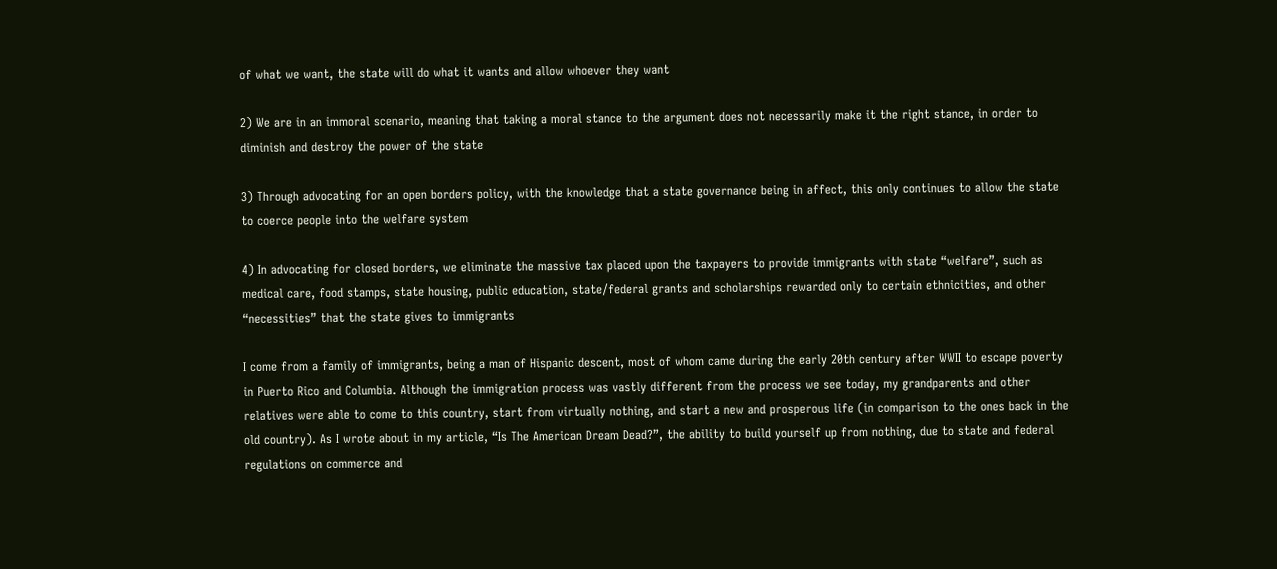of what we want, the state will do what it wants and allow whoever they want

2) We are in an immoral scenario, meaning that taking a moral stance to the argument does not necessarily make it the right stance, in order to diminish and destroy the power of the state

3) Through advocating for an open borders policy, with the knowledge that a state governance being in affect, this only continues to allow the state to coerce people into the welfare system

4) In advocating for closed borders, we eliminate the massive tax placed upon the taxpayers to provide immigrants with state “welfare”, such as medical care, food stamps, state housing, public education, state/federal grants and scholarships rewarded only to certain ethnicities, and other “necessities” that the state gives to immigrants

I come from a family of immigrants, being a man of Hispanic descent, most of whom came during the early 20th century after WWII to escape poverty in Puerto Rico and Columbia. Although the immigration process was vastly different from the process we see today, my grandparents and other relatives were able to come to this country, start from virtually nothing, and start a new and prosperous life (in comparison to the ones back in the old country). As I wrote about in my article, “Is The American Dream Dead?”, the ability to build yourself up from nothing, due to state and federal regulations on commerce and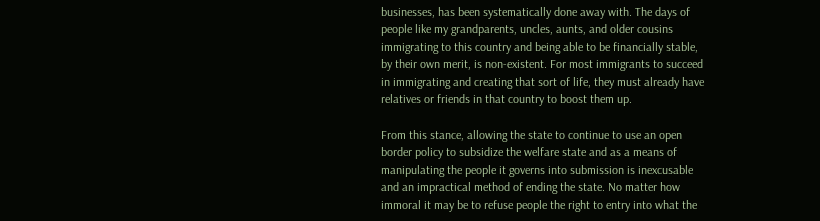businesses, has been systematically done away with. The days of people like my grandparents, uncles, aunts, and older cousins immigrating to this country and being able to be financially stable, by their own merit, is non-existent. For most immigrants to succeed in immigrating and creating that sort of life, they must already have relatives or friends in that country to boost them up.

From this stance, allowing the state to continue to use an open border policy to subsidize the welfare state and as a means of manipulating the people it governs into submission is inexcusable and an impractical method of ending the state. No matter how immoral it may be to refuse people the right to entry into what the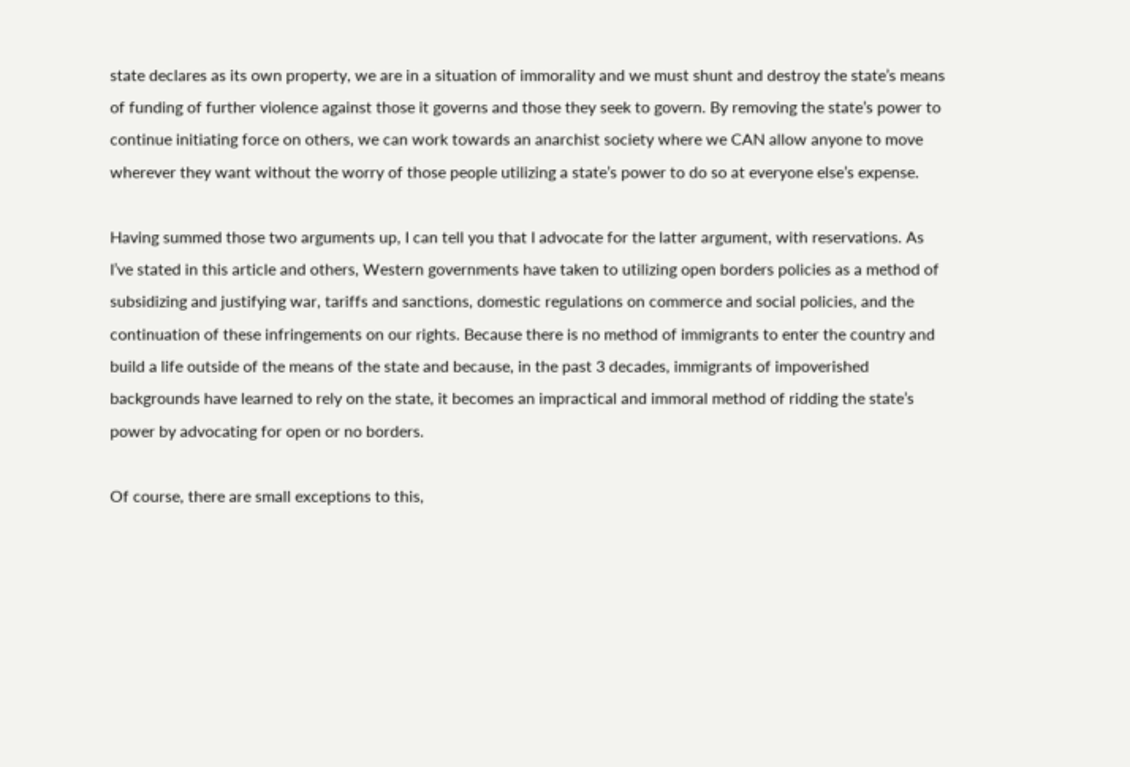state declares as its own property, we are in a situation of immorality and we must shunt and destroy the state’s means of funding of further violence against those it governs and those they seek to govern. By removing the state’s power to continue initiating force on others, we can work towards an anarchist society where we CAN allow anyone to move wherever they want without the worry of those people utilizing a state’s power to do so at everyone else’s expense.

Having summed those two arguments up, I can tell you that I advocate for the latter argument, with reservations. As I’ve stated in this article and others, Western governments have taken to utilizing open borders policies as a method of subsidizing and justifying war, tariffs and sanctions, domestic regulations on commerce and social policies, and the continuation of these infringements on our rights. Because there is no method of immigrants to enter the country and build a life outside of the means of the state and because, in the past 3 decades, immigrants of impoverished backgrounds have learned to rely on the state, it becomes an impractical and immoral method of ridding the state’s power by advocating for open or no borders.

Of course, there are small exceptions to this,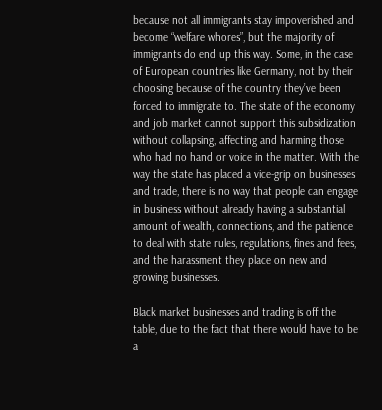because not all immigrants stay impoverished and become “welfare whores”, but the majority of immigrants do end up this way. Some, in the case of European countries like Germany, not by their choosing because of the country they’ve been forced to immigrate to. The state of the economy and job market cannot support this subsidization without collapsing, affecting and harming those who had no hand or voice in the matter. With the way the state has placed a vice-grip on businesses and trade, there is no way that people can engage in business without already having a substantial amount of wealth, connections, and the patience to deal with state rules, regulations, fines and fees, and the harassment they place on new and growing businesses.

Black market businesses and trading is off the table, due to the fact that there would have to be a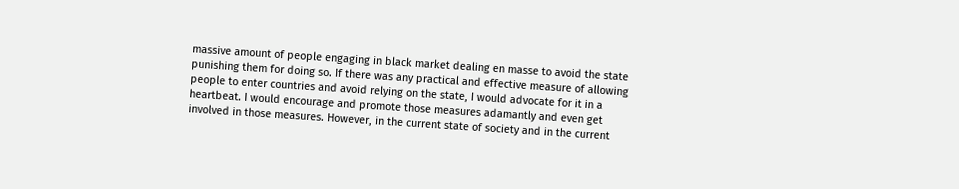massive amount of people engaging in black market dealing en masse to avoid the state punishing them for doing so. If there was any practical and effective measure of allowing people to enter countries and avoid relying on the state, I would advocate for it in a heartbeat. I would encourage and promote those measures adamantly and even get involved in those measures. However, in the current state of society and in the current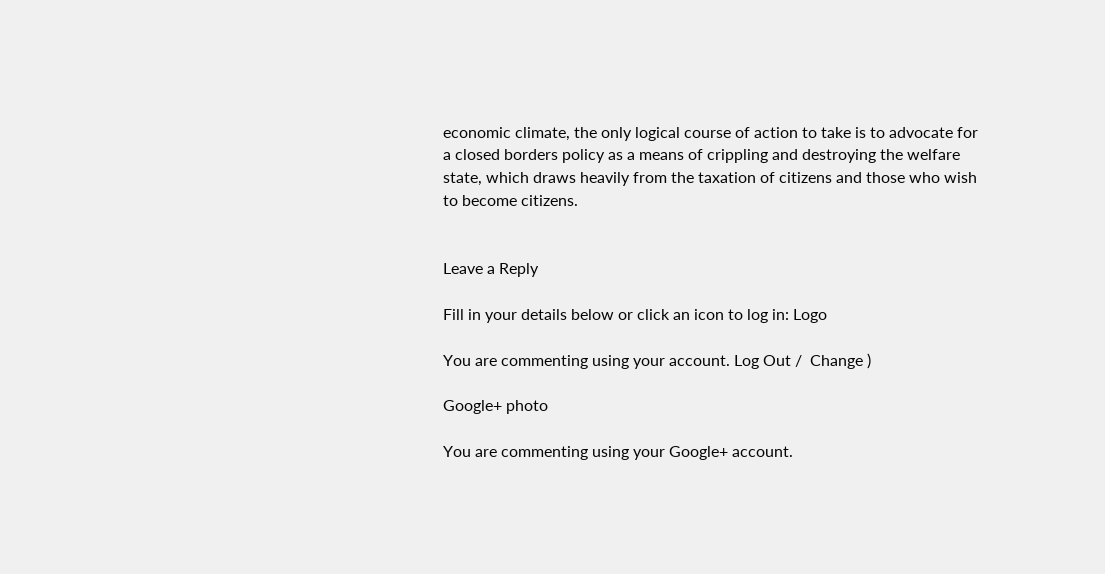economic climate, the only logical course of action to take is to advocate for a closed borders policy as a means of crippling and destroying the welfare state, which draws heavily from the taxation of citizens and those who wish to become citizens.


Leave a Reply

Fill in your details below or click an icon to log in: Logo

You are commenting using your account. Log Out /  Change )

Google+ photo

You are commenting using your Google+ account.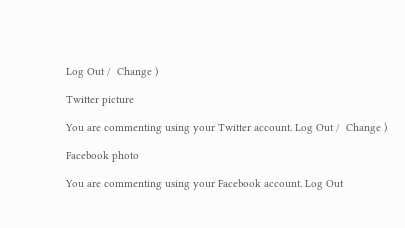Log Out /  Change )

Twitter picture

You are commenting using your Twitter account. Log Out /  Change )

Facebook photo

You are commenting using your Facebook account. Log Out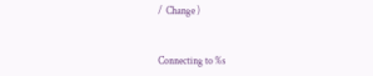/  Change )


Connecting to %s